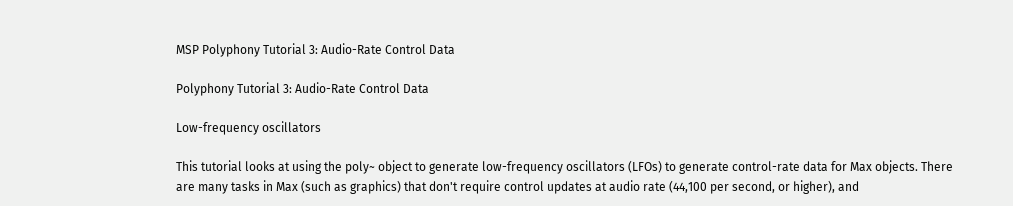MSP Polyphony Tutorial 3: Audio-Rate Control Data

Polyphony Tutorial 3: Audio-Rate Control Data

Low-frequency oscillators

This tutorial looks at using the poly~ object to generate low-frequency oscillators (LFOs) to generate control-rate data for Max objects. There are many tasks in Max (such as graphics) that don't require control updates at audio rate (44,100 per second, or higher), and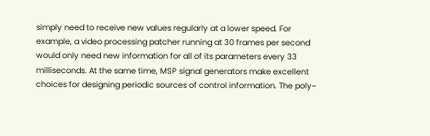simply need to receive new values regularly at a lower speed. For example, a video processing patcher running at 30 frames per second would only need new information for all of its parameters every 33 milliseconds. At the same time, MSP signal generators make excellent choices for designing periodic sources of control information. The poly~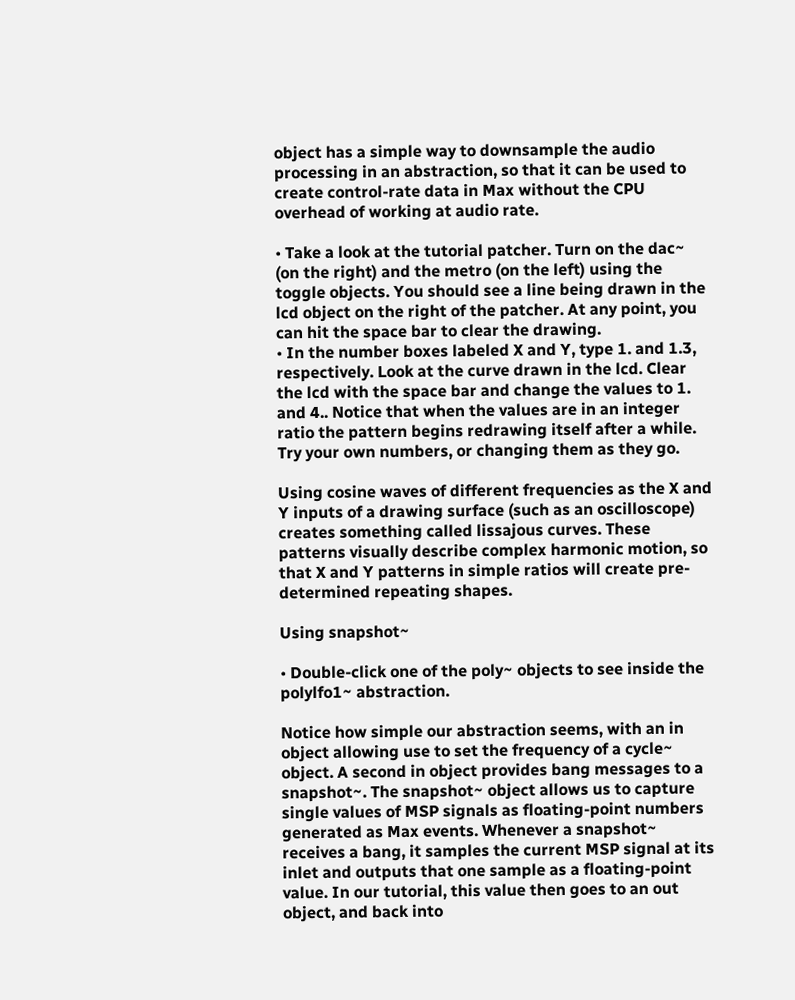object has a simple way to downsample the audio processing in an abstraction, so that it can be used to create control-rate data in Max without the CPU overhead of working at audio rate.

• Take a look at the tutorial patcher. Turn on the dac~ (on the right) and the metro (on the left) using the toggle objects. You should see a line being drawn in the lcd object on the right of the patcher. At any point, you can hit the space bar to clear the drawing.
• In the number boxes labeled X and Y, type 1. and 1.3, respectively. Look at the curve drawn in the lcd. Clear the lcd with the space bar and change the values to 1. and 4.. Notice that when the values are in an integer ratio the pattern begins redrawing itself after a while. Try your own numbers, or changing them as they go.

Using cosine waves of different frequencies as the X and Y inputs of a drawing surface (such as an oscilloscope) creates something called lissajous curves. These patterns visually describe complex harmonic motion, so that X and Y patterns in simple ratios will create pre-determined repeating shapes.

Using snapshot~

• Double-click one of the poly~ objects to see inside the polylfo1~ abstraction.

Notice how simple our abstraction seems, with an in object allowing use to set the frequency of a cycle~ object. A second in object provides bang messages to a snapshot~. The snapshot~ object allows us to capture single values of MSP signals as floating-point numbers generated as Max events. Whenever a snapshot~ receives a bang, it samples the current MSP signal at its inlet and outputs that one sample as a floating-point value. In our tutorial, this value then goes to an out object, and back into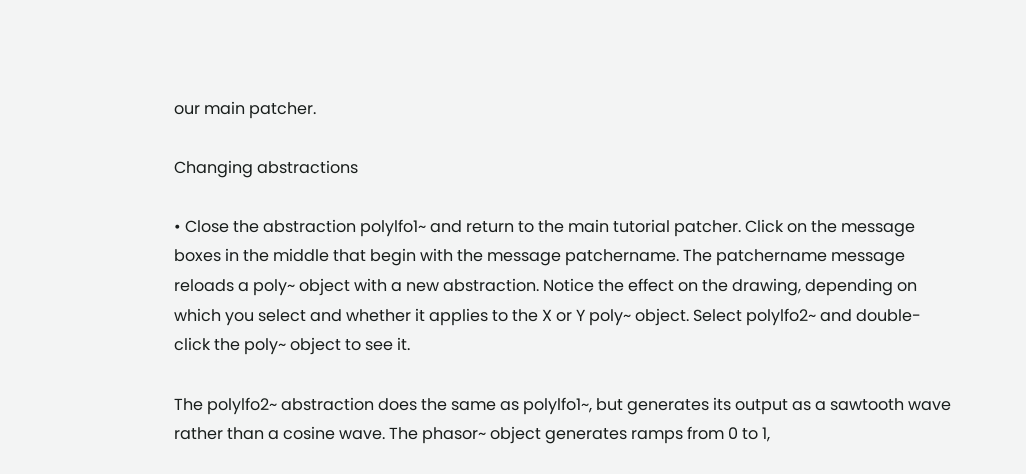our main patcher.

Changing abstractions

• Close the abstraction polylfo1~ and return to the main tutorial patcher. Click on the message boxes in the middle that begin with the message patchername. The patchername message reloads a poly~ object with a new abstraction. Notice the effect on the drawing, depending on which you select and whether it applies to the X or Y poly~ object. Select polylfo2~ and double-click the poly~ object to see it.

The polylfo2~ abstraction does the same as polylfo1~, but generates its output as a sawtooth wave rather than a cosine wave. The phasor~ object generates ramps from 0 to 1,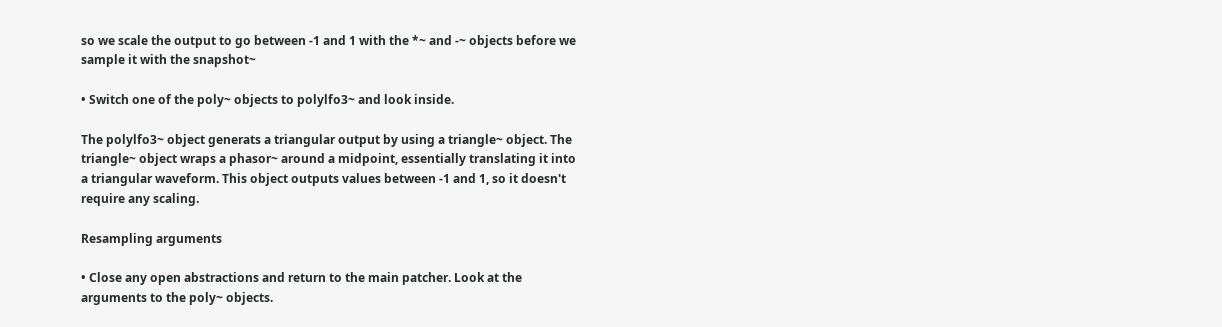so we scale the output to go between -1 and 1 with the *~ and -~ objects before we sample it with the snapshot~

• Switch one of the poly~ objects to polylfo3~ and look inside.

The polylfo3~ object generats a triangular output by using a triangle~ object. The triangle~ object wraps a phasor~ around a midpoint, essentially translating it into a triangular waveform. This object outputs values between -1 and 1, so it doesn't require any scaling.

Resampling arguments

• Close any open abstractions and return to the main patcher. Look at the arguments to the poly~ objects.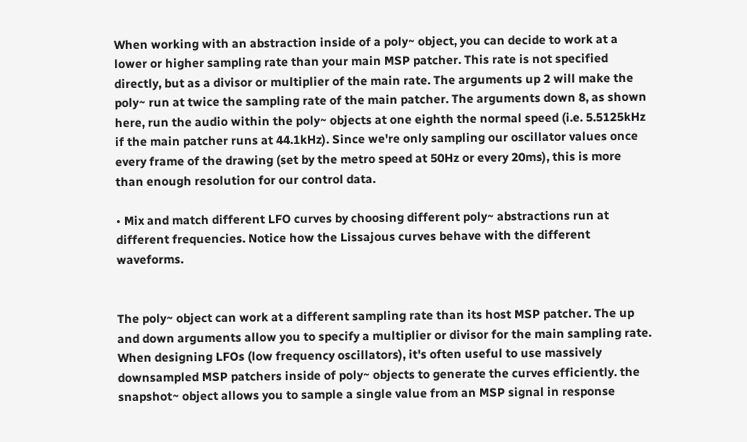When working with an abstraction inside of a poly~ object, you can decide to work at a lower or higher sampling rate than your main MSP patcher. This rate is not specified directly, but as a divisor or multiplier of the main rate. The arguments up 2 will make the poly~ run at twice the sampling rate of the main patcher. The arguments down 8, as shown here, run the audio within the poly~ objects at one eighth the normal speed (i.e. 5.5125kHz if the main patcher runs at 44.1kHz). Since we're only sampling our oscillator values once every frame of the drawing (set by the metro speed at 50Hz or every 20ms), this is more than enough resolution for our control data.

• Mix and match different LFO curves by choosing different poly~ abstractions run at different frequencies. Notice how the Lissajous curves behave with the different waveforms.


The poly~ object can work at a different sampling rate than its host MSP patcher. The up and down arguments allow you to specify a multiplier or divisor for the main sampling rate. When designing LFOs (low frequency oscillators), it's often useful to use massively downsampled MSP patchers inside of poly~ objects to generate the curves efficiently. the snapshot~ object allows you to sample a single value from an MSP signal in response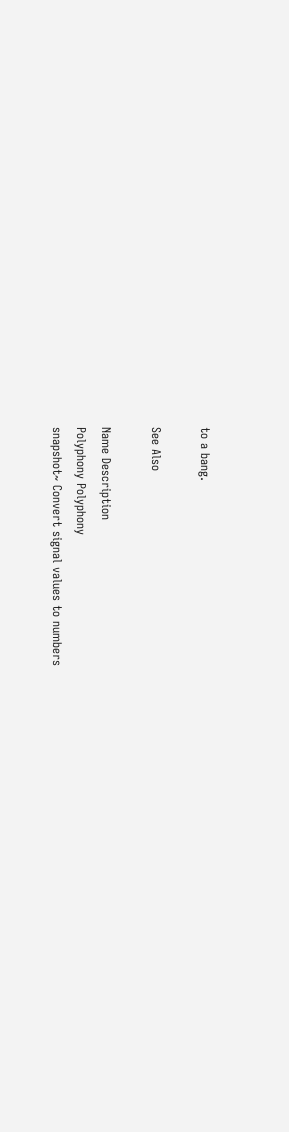to a bang.

See Also

Name Description
Polyphony Polyphony
snapshot~ Convert signal values to numbers